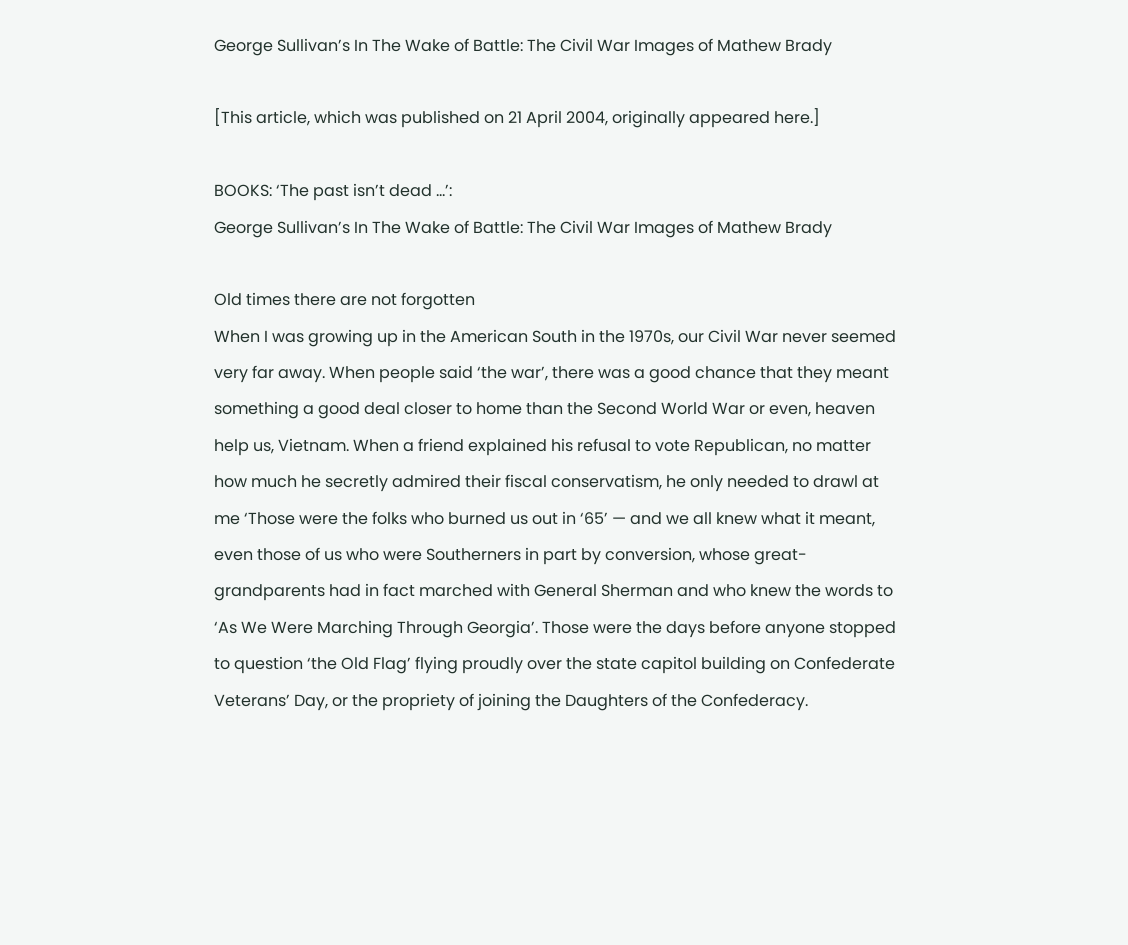George Sullivan’s In The Wake of Battle: The Civil War Images of Mathew Brady

[This article, which was published on 21 April 2004, originally appeared here.]

BOOKS: ‘The past isn’t dead …’:
George Sullivan’s In The Wake of Battle: The Civil War Images of Mathew Brady

Old times there are not forgotten
When I was growing up in the American South in the 1970s, our Civil War never seemed very far away. When people said ‘the war’, there was a good chance that they meant something a good deal closer to home than the Second World War or even, heaven help us, Vietnam. When a friend explained his refusal to vote Republican, no matter how much he secretly admired their fiscal conservatism, he only needed to drawl at me ‘Those were the folks who burned us out in ‘65’ — and we all knew what it meant, even those of us who were Southerners in part by conversion, whose great-grandparents had in fact marched with General Sherman and who knew the words to ‘As We Were Marching Through Georgia’. Those were the days before anyone stopped to question ‘the Old Flag’ flying proudly over the state capitol building on Confederate Veterans’ Day, or the propriety of joining the Daughters of the Confederacy.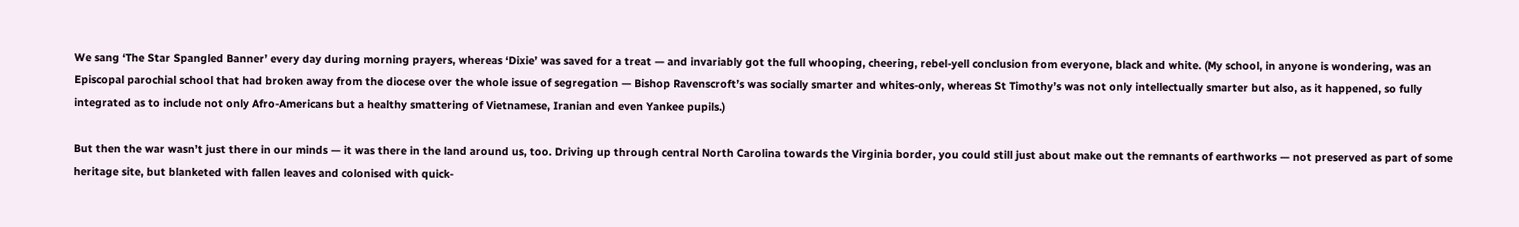We sang ‘The Star Spangled Banner’ every day during morning prayers, whereas ‘Dixie’ was saved for a treat — and invariably got the full whooping, cheering, rebel-yell conclusion from everyone, black and white. (My school, in anyone is wondering, was an Episcopal parochial school that had broken away from the diocese over the whole issue of segregation — Bishop Ravenscroft’s was socially smarter and whites-only, whereas St Timothy’s was not only intellectually smarter but also, as it happened, so fully integrated as to include not only Afro-Americans but a healthy smattering of Vietnamese, Iranian and even Yankee pupils.)

But then the war wasn’t just there in our minds — it was there in the land around us, too. Driving up through central North Carolina towards the Virginia border, you could still just about make out the remnants of earthworks — not preserved as part of some heritage site, but blanketed with fallen leaves and colonised with quick-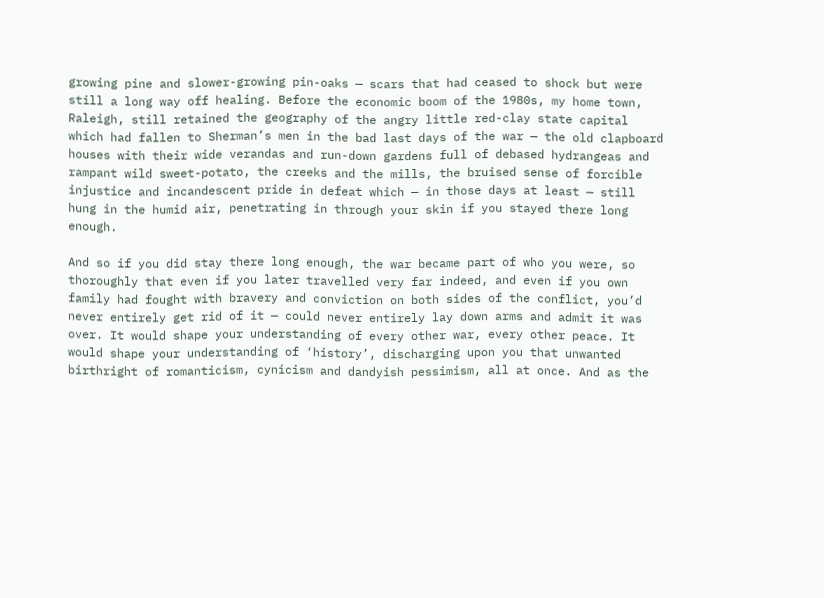growing pine and slower-growing pin-oaks — scars that had ceased to shock but were still a long way off healing. Before the economic boom of the 1980s, my home town, Raleigh, still retained the geography of the angry little red-clay state capital which had fallen to Sherman’s men in the bad last days of the war — the old clapboard houses with their wide verandas and run-down gardens full of debased hydrangeas and rampant wild sweet-potato, the creeks and the mills, the bruised sense of forcible injustice and incandescent pride in defeat which — in those days at least — still hung in the humid air, penetrating in through your skin if you stayed there long enough.

And so if you did stay there long enough, the war became part of who you were, so thoroughly that even if you later travelled very far indeed, and even if you own family had fought with bravery and conviction on both sides of the conflict, you’d never entirely get rid of it — could never entirely lay down arms and admit it was over. It would shape your understanding of every other war, every other peace. It would shape your understanding of ‘history’, discharging upon you that unwanted birthright of romanticism, cynicism and dandyish pessimism, all at once. And as the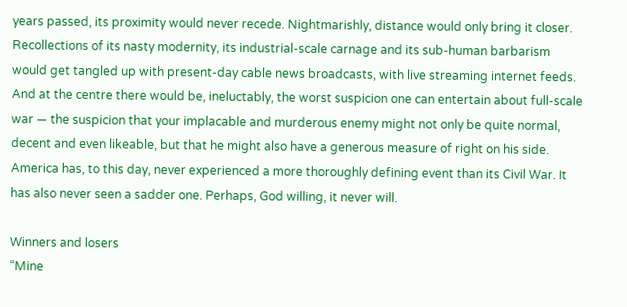years passed, its proximity would never recede. Nightmarishly, distance would only bring it closer. Recollections of its nasty modernity, its industrial-scale carnage and its sub-human barbarism would get tangled up with present-day cable news broadcasts, with live streaming internet feeds. And at the centre there would be, ineluctably, the worst suspicion one can entertain about full-scale war — the suspicion that your implacable and murderous enemy might not only be quite normal, decent and even likeable, but that he might also have a generous measure of right on his side. America has, to this day, never experienced a more thoroughly defining event than its Civil War. It has also never seen a sadder one. Perhaps, God willing, it never will.

Winners and losers
“Mine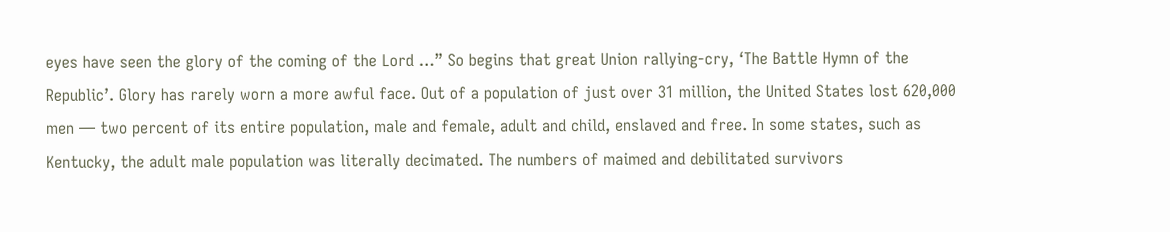eyes have seen the glory of the coming of the Lord …” So begins that great Union rallying-cry, ‘The Battle Hymn of the Republic’. Glory has rarely worn a more awful face. Out of a population of just over 31 million, the United States lost 620,000 men — two percent of its entire population, male and female, adult and child, enslaved and free. In some states, such as Kentucky, the adult male population was literally decimated. The numbers of maimed and debilitated survivors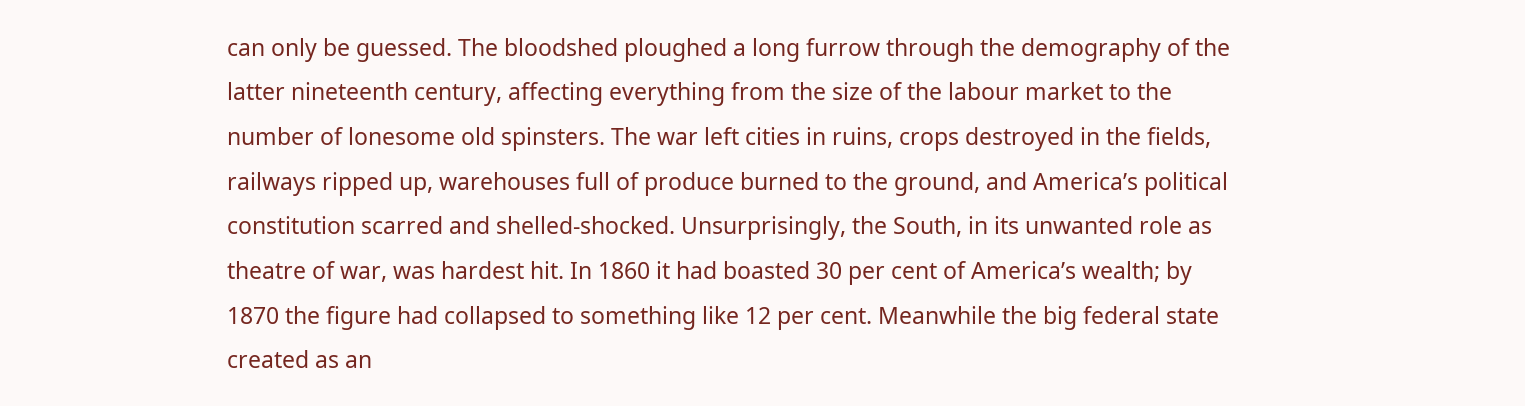can only be guessed. The bloodshed ploughed a long furrow through the demography of the latter nineteenth century, affecting everything from the size of the labour market to the number of lonesome old spinsters. The war left cities in ruins, crops destroyed in the fields, railways ripped up, warehouses full of produce burned to the ground, and America’s political constitution scarred and shelled-shocked. Unsurprisingly, the South, in its unwanted role as theatre of war, was hardest hit. In 1860 it had boasted 30 per cent of America’s wealth; by 1870 the figure had collapsed to something like 12 per cent. Meanwhile the big federal state created as an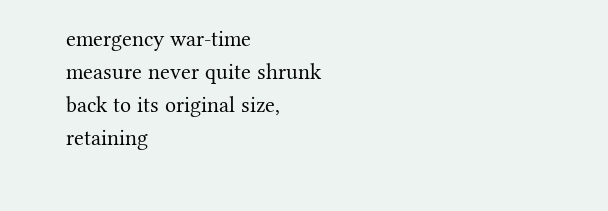emergency war-time measure never quite shrunk back to its original size, retaining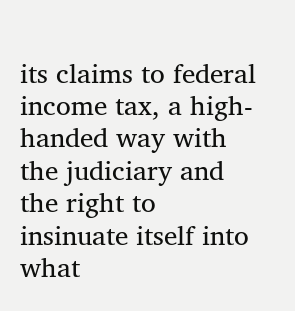its claims to federal income tax, a high-handed way with the judiciary and the right to insinuate itself into what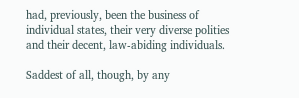had, previously, been the business of individual states, their very diverse polities and their decent, law-abiding individuals.

Saddest of all, though, by any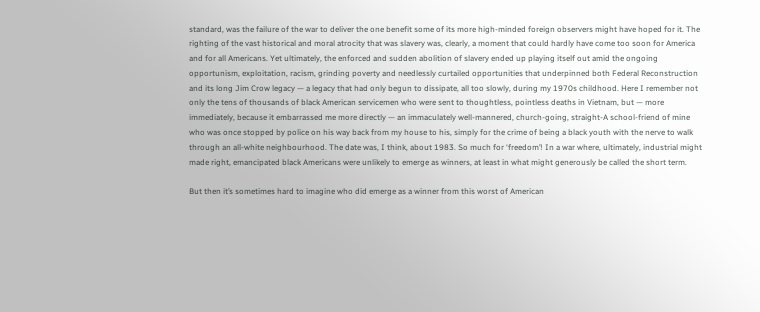standard, was the failure of the war to deliver the one benefit some of its more high-minded foreign observers might have hoped for it. The righting of the vast historical and moral atrocity that was slavery was, clearly, a moment that could hardly have come too soon for America and for all Americans. Yet ultimately, the enforced and sudden abolition of slavery ended up playing itself out amid the ongoing opportunism, exploitation, racism, grinding poverty and needlessly curtailed opportunities that underpinned both Federal Reconstruction and its long Jim Crow legacy — a legacy that had only begun to dissipate, all too slowly, during my 1970s childhood. Here I remember not only the tens of thousands of black American servicemen who were sent to thoughtless, pointless deaths in Vietnam, but — more immediately, because it embarrassed me more directly — an immaculately well-mannered, church-going, straight-A school-friend of mine who was once stopped by police on his way back from my house to his, simply for the crime of being a black youth with the nerve to walk through an all-white neighbourhood. The date was, I think, about 1983. So much for ‘freedom’! In a war where, ultimately, industrial might made right, emancipated black Americans were unlikely to emerge as winners, at least in what might generously be called the short term.

But then it’s sometimes hard to imagine who did emerge as a winner from this worst of American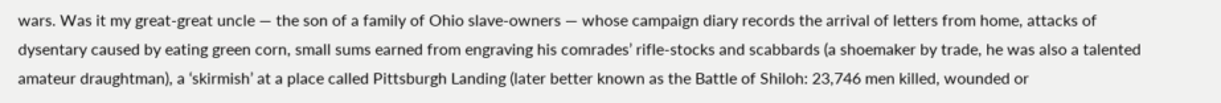wars. Was it my great-great uncle — the son of a family of Ohio slave-owners — whose campaign diary records the arrival of letters from home, attacks of dysentary caused by eating green corn, small sums earned from engraving his comrades’ rifle-stocks and scabbards (a shoemaker by trade, he was also a talented amateur draughtman), a ‘skirmish’ at a place called Pittsburgh Landing (later better known as the Battle of Shiloh: 23,746 men killed, wounded or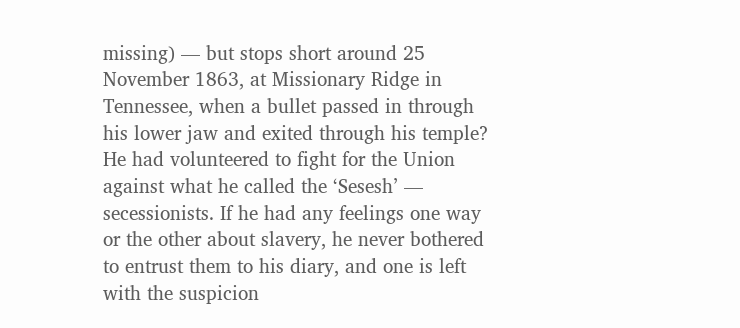missing) — but stops short around 25 November 1863, at Missionary Ridge in Tennessee, when a bullet passed in through his lower jaw and exited through his temple? He had volunteered to fight for the Union against what he called the ‘Sesesh’ — secessionists. If he had any feelings one way or the other about slavery, he never bothered to entrust them to his diary, and one is left with the suspicion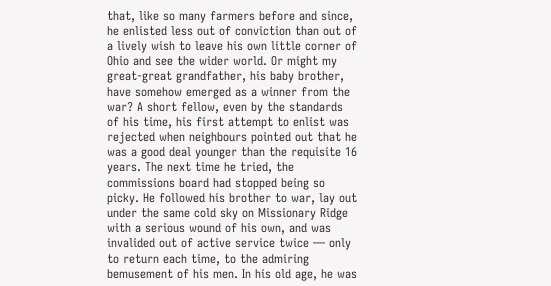that, like so many farmers before and since, he enlisted less out of conviction than out of a lively wish to leave his own little corner of Ohio and see the wider world. Or might my great-great grandfather, his baby brother, have somehow emerged as a winner from the war? A short fellow, even by the standards of his time, his first attempt to enlist was rejected when neighbours pointed out that he was a good deal younger than the requisite 16 years. The next time he tried, the commissions board had stopped being so picky. He followed his brother to war, lay out under the same cold sky on Missionary Ridge with a serious wound of his own, and was invalided out of active service twice — only to return each time, to the admiring bemusement of his men. In his old age, he was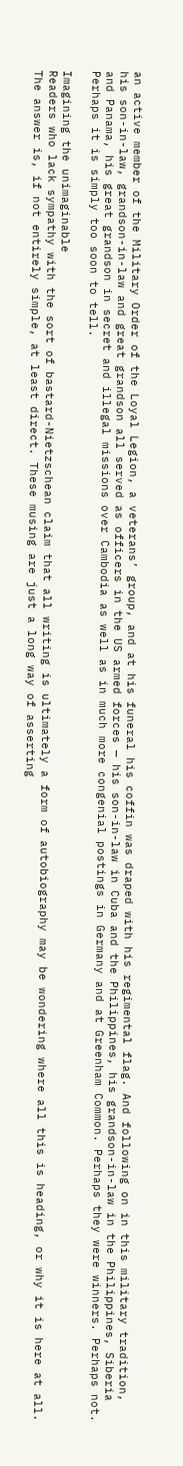an active member of the Military Order of the Loyal Legion, a veterans’ group, and at his funeral his coffin was draped with his regimental flag. And following on in this military tradition, his son-in-law, grandson-in-law and great grandson all served as officers in the US armed forces — his son-in-law in Cuba and the Philippines, his grandson-in-law in the Philippines, Siberia and Panama, his great grandson in secret and illegal missions over Cambodia as well as in much more congenial postings in Germany and at Greenham Common. Perhaps they were winners. Perhaps not. Perhaps it is simply too soon to tell.

Imagining the unimaginable
Readers who lack sympathy with the sort of bastard-Nietzschean claim that all writing is ultimately a form of autobiography may be wondering where all this is heading, or why it is here at all. The answer is, if not entirely simple, at least direct. These musing are just a long way of asserting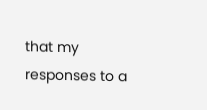that my responses to a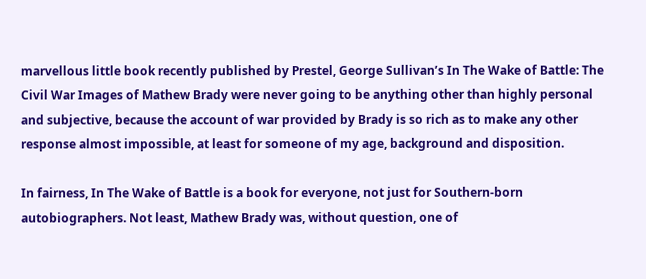marvellous little book recently published by Prestel, George Sullivan’s In The Wake of Battle: The Civil War Images of Mathew Brady were never going to be anything other than highly personal and subjective, because the account of war provided by Brady is so rich as to make any other response almost impossible, at least for someone of my age, background and disposition.

In fairness, In The Wake of Battle is a book for everyone, not just for Southern-born autobiographers. Not least, Mathew Brady was, without question, one of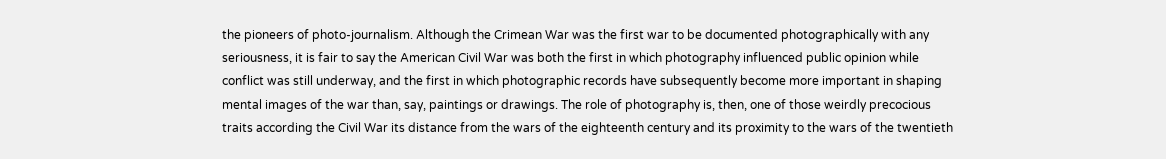the pioneers of photo-journalism. Although the Crimean War was the first war to be documented photographically with any seriousness, it is fair to say the American Civil War was both the first in which photography influenced public opinion while conflict was still underway, and the first in which photographic records have subsequently become more important in shaping mental images of the war than, say, paintings or drawings. The role of photography is, then, one of those weirdly precocious traits according the Civil War its distance from the wars of the eighteenth century and its proximity to the wars of the twentieth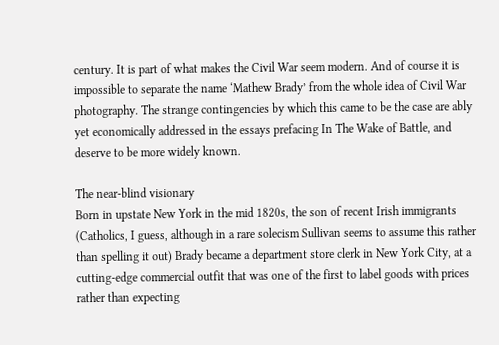century. It is part of what makes the Civil War seem modern. And of course it is impossible to separate the name ‘Mathew Brady’ from the whole idea of Civil War photography. The strange contingencies by which this came to be the case are ably yet economically addressed in the essays prefacing In The Wake of Battle, and deserve to be more widely known.

The near-blind visionary
Born in upstate New York in the mid 1820s, the son of recent Irish immigrants (Catholics, I guess, although in a rare solecism Sullivan seems to assume this rather than spelling it out) Brady became a department store clerk in New York City, at a cutting-edge commercial outfit that was one of the first to label goods with prices rather than expecting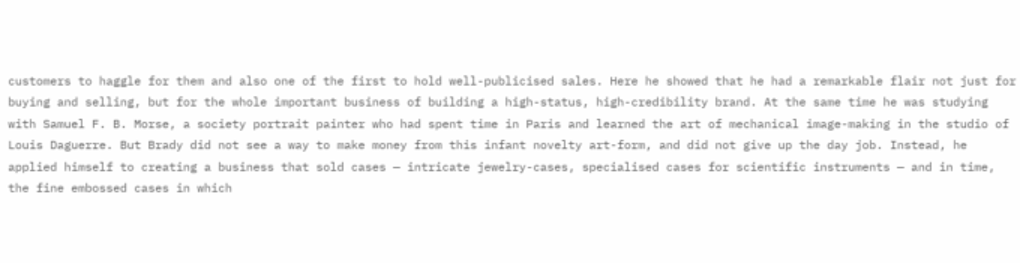customers to haggle for them and also one of the first to hold well-publicised sales. Here he showed that he had a remarkable flair not just for buying and selling, but for the whole important business of building a high-status, high-credibility brand. At the same time he was studying with Samuel F. B. Morse, a society portrait painter who had spent time in Paris and learned the art of mechanical image-making in the studio of Louis Daguerre. But Brady did not see a way to make money from this infant novelty art-form, and did not give up the day job. Instead, he applied himself to creating a business that sold cases — intricate jewelry-cases, specialised cases for scientific instruments — and in time, the fine embossed cases in which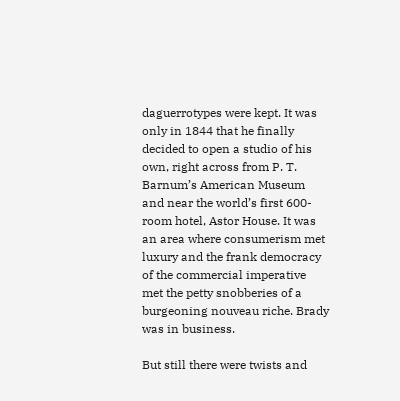daguerrotypes were kept. It was only in 1844 that he finally decided to open a studio of his own, right across from P. T. Barnum’s American Museum and near the world’s first 600-room hotel, Astor House. It was an area where consumerism met luxury and the frank democracy of the commercial imperative met the petty snobberies of a burgeoning nouveau riche. Brady was in business.

But still there were twists and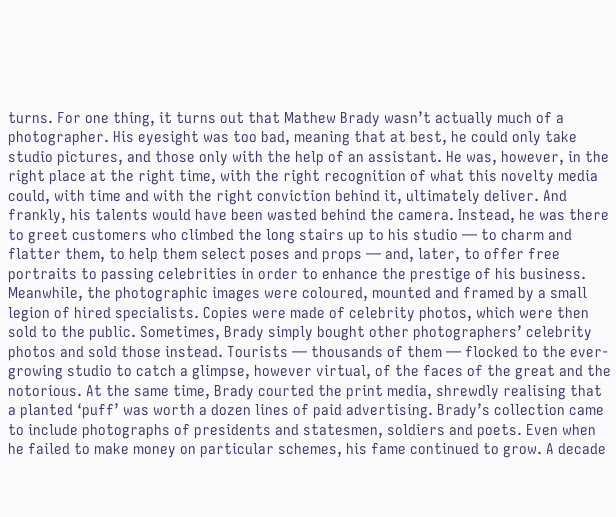turns. For one thing, it turns out that Mathew Brady wasn’t actually much of a photographer. His eyesight was too bad, meaning that at best, he could only take studio pictures, and those only with the help of an assistant. He was, however, in the right place at the right time, with the right recognition of what this novelty media could, with time and with the right conviction behind it, ultimately deliver. And frankly, his talents would have been wasted behind the camera. Instead, he was there to greet customers who climbed the long stairs up to his studio — to charm and flatter them, to help them select poses and props — and, later, to offer free portraits to passing celebrities in order to enhance the prestige of his business. Meanwhile, the photographic images were coloured, mounted and framed by a small legion of hired specialists. Copies were made of celebrity photos, which were then sold to the public. Sometimes, Brady simply bought other photographers’ celebrity photos and sold those instead. Tourists — thousands of them — flocked to the ever-growing studio to catch a glimpse, however virtual, of the faces of the great and the notorious. At the same time, Brady courted the print media, shrewdly realising that a planted ‘puff’ was worth a dozen lines of paid advertising. Brady’s collection came to include photographs of presidents and statesmen, soldiers and poets. Even when he failed to make money on particular schemes, his fame continued to grow. A decade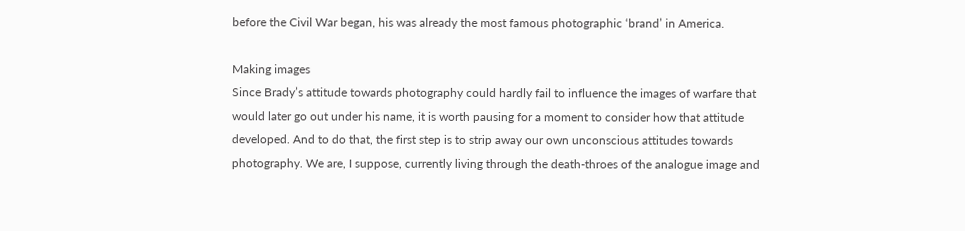before the Civil War began, his was already the most famous photographic ‘brand’ in America.

Making images
Since Brady’s attitude towards photography could hardly fail to influence the images of warfare that would later go out under his name, it is worth pausing for a moment to consider how that attitude developed. And to do that, the first step is to strip away our own unconscious attitudes towards photography. We are, I suppose, currently living through the death-throes of the analogue image and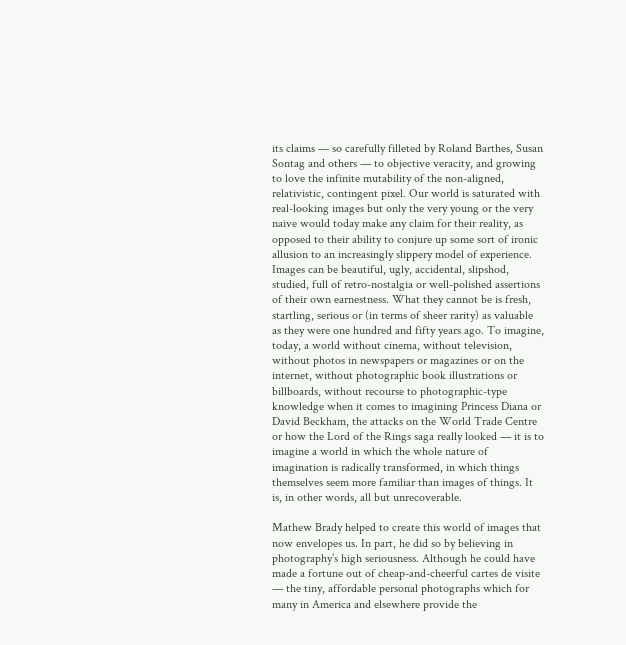its claims — so carefully filleted by Roland Barthes, Susan Sontag and others — to objective veracity, and growing to love the infinite mutability of the non-aligned, relativistic, contingent pixel. Our world is saturated with real-looking images but only the very young or the very naive would today make any claim for their reality, as opposed to their ability to conjure up some sort of ironic allusion to an increasingly slippery model of experience. Images can be beautiful, ugly, accidental, slipshod, studied, full of retro-nostalgia or well-polished assertions of their own earnestness. What they cannot be is fresh, startling, serious or (in terms of sheer rarity) as valuable as they were one hundred and fifty years ago. To imagine, today, a world without cinema, without television, without photos in newspapers or magazines or on the internet, without photographic book illustrations or billboards, without recourse to photographic-type knowledge when it comes to imagining Princess Diana or David Beckham, the attacks on the World Trade Centre or how the Lord of the Rings saga really looked — it is to imagine a world in which the whole nature of imagination is radically transformed, in which things themselves seem more familiar than images of things. It is, in other words, all but unrecoverable.

Mathew Brady helped to create this world of images that now envelopes us. In part, he did so by believing in photography’s high seriousness. Although he could have made a fortune out of cheap-and-cheerful cartes de visite — the tiny, affordable personal photographs which for many in America and elsewhere provide the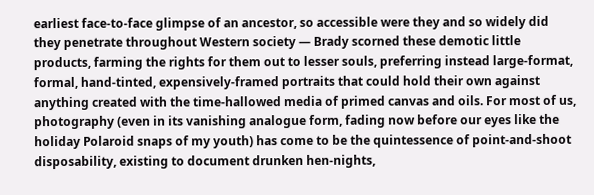earliest face-to-face glimpse of an ancestor, so accessible were they and so widely did they penetrate throughout Western society — Brady scorned these demotic little products, farming the rights for them out to lesser souls, preferring instead large-format, formal, hand-tinted, expensively-framed portraits that could hold their own against anything created with the time-hallowed media of primed canvas and oils. For most of us, photography (even in its vanishing analogue form, fading now before our eyes like the holiday Polaroid snaps of my youth) has come to be the quintessence of point-and-shoot disposability, existing to document drunken hen-nights,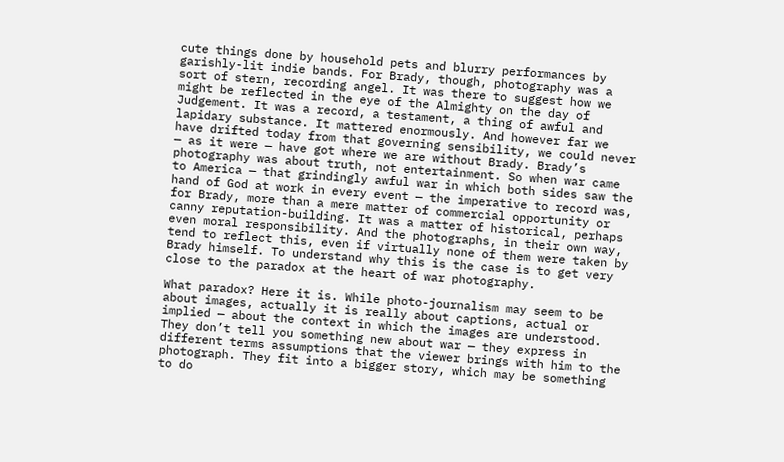cute things done by household pets and blurry performances by garishly-lit indie bands. For Brady, though, photography was a sort of stern, recording angel. It was there to suggest how we might be reflected in the eye of the Almighty on the day of Judgement. It was a record, a testament, a thing of awful and lapidary substance. It mattered enormously. And however far we have drifted today from that governing sensibility, we could never — as it were — have got where we are without Brady. Brady’s photography was about truth, not entertainment. So when war came to America — that grindingly awful war in which both sides saw the hand of God at work in every event — the imperative to record was, for Brady, more than a mere matter of commercial opportunity or canny reputation-building. It was a matter of historical, perhaps even moral responsibility. And the photographs, in their own way, tend to reflect this, even if virtually none of them were taken by Brady himself. To understand why this is the case is to get very close to the paradox at the heart of war photography.

What paradox? Here it is. While photo-journalism may seem to be about images, actually it is really about captions, actual or implied — about the context in which the images are understood. They don’t tell you something new about war — they express in different terms assumptions that the viewer brings with him to the photograph. They fit into a bigger story, which may be something to do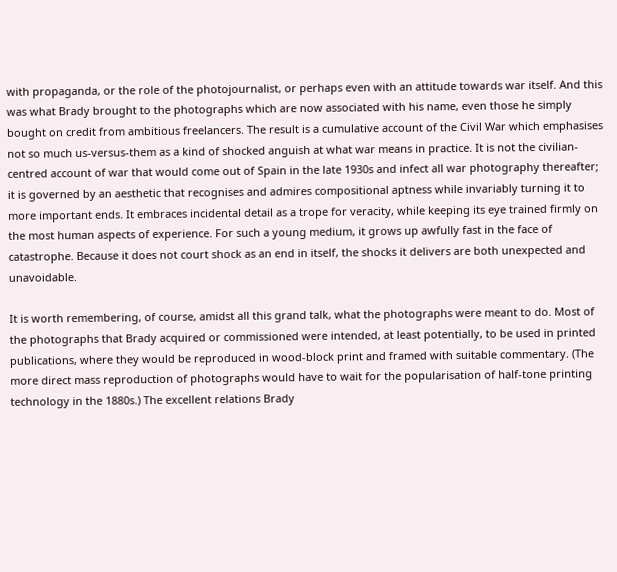with propaganda, or the role of the photojournalist, or perhaps even with an attitude towards war itself. And this was what Brady brought to the photographs which are now associated with his name, even those he simply bought on credit from ambitious freelancers. The result is a cumulative account of the Civil War which emphasises not so much us-versus-them as a kind of shocked anguish at what war means in practice. It is not the civilian-centred account of war that would come out of Spain in the late 1930s and infect all war photography thereafter; it is governed by an aesthetic that recognises and admires compositional aptness while invariably turning it to more important ends. It embraces incidental detail as a trope for veracity, while keeping its eye trained firmly on the most human aspects of experience. For such a young medium, it grows up awfully fast in the face of catastrophe. Because it does not court shock as an end in itself, the shocks it delivers are both unexpected and unavoidable.

It is worth remembering, of course, amidst all this grand talk, what the photographs were meant to do. Most of the photographs that Brady acquired or commissioned were intended, at least potentially, to be used in printed publications, where they would be reproduced in wood-block print and framed with suitable commentary. (The more direct mass reproduction of photographs would have to wait for the popularisation of half-tone printing technology in the 1880s.) The excellent relations Brady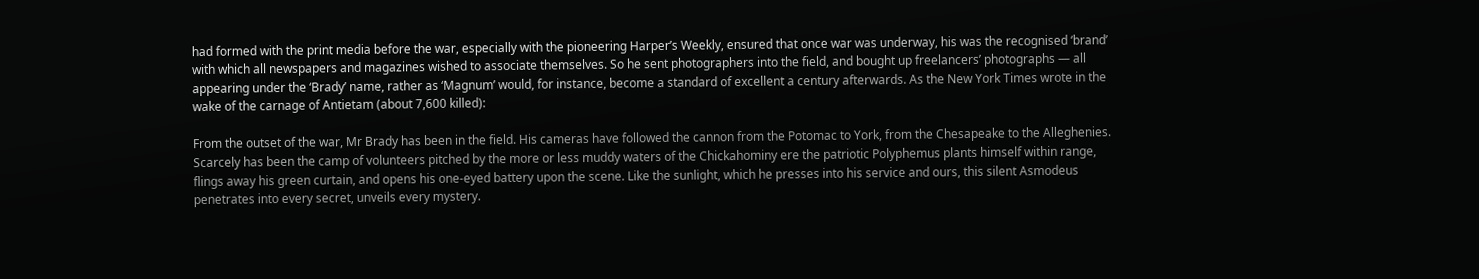had formed with the print media before the war, especially with the pioneering Harper’s Weekly, ensured that once war was underway, his was the recognised ‘brand’ with which all newspapers and magazines wished to associate themselves. So he sent photographers into the field, and bought up freelancers’ photographs — all appearing under the ‘Brady’ name, rather as ‘Magnum’ would, for instance, become a standard of excellent a century afterwards. As the New York Times wrote in the wake of the carnage of Antietam (about 7,600 killed):

From the outset of the war, Mr Brady has been in the field. His cameras have followed the cannon from the Potomac to York, from the Chesapeake to the Alleghenies. Scarcely has been the camp of volunteers pitched by the more or less muddy waters of the Chickahominy ere the patriotic Polyphemus plants himself within range, flings away his green curtain, and opens his one-eyed battery upon the scene. Like the sunlight, which he presses into his service and ours, this silent Asmodeus penetrates into every secret, unveils every mystery.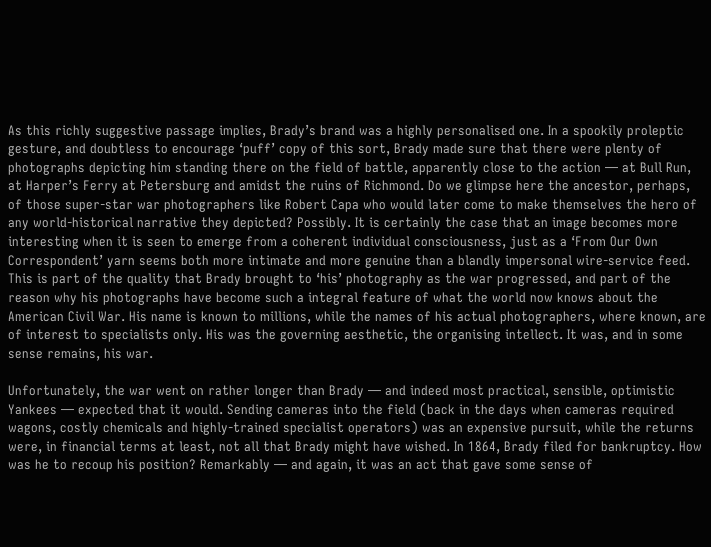As this richly suggestive passage implies, Brady’s brand was a highly personalised one. In a spookily proleptic gesture, and doubtless to encourage ‘puff’ copy of this sort, Brady made sure that there were plenty of photographs depicting him standing there on the field of battle, apparently close to the action — at Bull Run, at Harper’s Ferry at Petersburg and amidst the ruins of Richmond. Do we glimpse here the ancestor, perhaps, of those super-star war photographers like Robert Capa who would later come to make themselves the hero of any world-historical narrative they depicted? Possibly. It is certainly the case that an image becomes more interesting when it is seen to emerge from a coherent individual consciousness, just as a ‘From Our Own Correspondent’ yarn seems both more intimate and more genuine than a blandly impersonal wire-service feed. This is part of the quality that Brady brought to ‘his’ photography as the war progressed, and part of the reason why his photographs have become such a integral feature of what the world now knows about the American Civil War. His name is known to millions, while the names of his actual photographers, where known, are of interest to specialists only. His was the governing aesthetic, the organising intellect. It was, and in some sense remains, his war.

Unfortunately, the war went on rather longer than Brady — and indeed most practical, sensible, optimistic Yankees — expected that it would. Sending cameras into the field (back in the days when cameras required wagons, costly chemicals and highly-trained specialist operators) was an expensive pursuit, while the returns were, in financial terms at least, not all that Brady might have wished. In 1864, Brady filed for bankruptcy. How was he to recoup his position? Remarkably — and again, it was an act that gave some sense of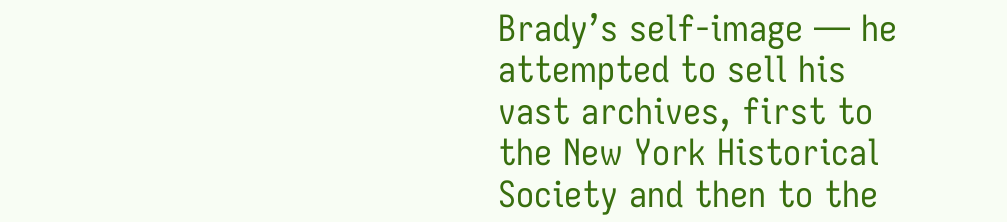Brady’s self-image — he attempted to sell his vast archives, first to the New York Historical Society and then to the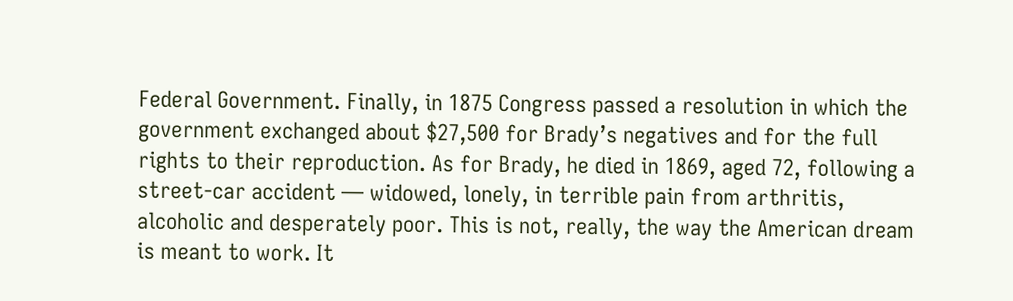Federal Government. Finally, in 1875 Congress passed a resolution in which the government exchanged about $27,500 for Brady’s negatives and for the full rights to their reproduction. As for Brady, he died in 1869, aged 72, following a street-car accident — widowed, lonely, in terrible pain from arthritis, alcoholic and desperately poor. This is not, really, the way the American dream is meant to work. It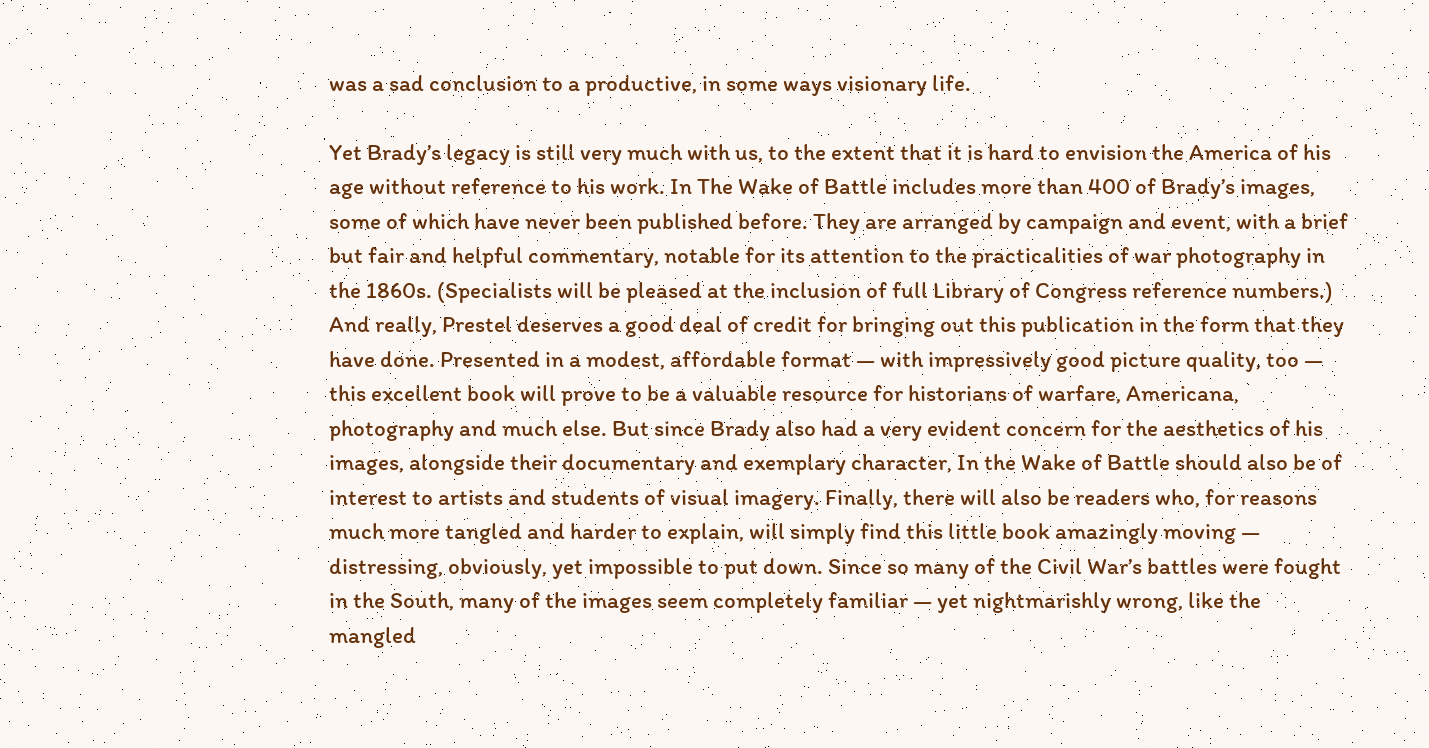was a sad conclusion to a productive, in some ways visionary life.

Yet Brady’s legacy is still very much with us, to the extent that it is hard to envision the America of his age without reference to his work. In The Wake of Battle includes more than 400 of Brady’s images, some of which have never been published before. They are arranged by campaign and event, with a brief but fair and helpful commentary, notable for its attention to the practicalities of war photography in the 1860s. (Specialists will be pleased at the inclusion of full Library of Congress reference numbers.) And really, Prestel deserves a good deal of credit for bringing out this publication in the form that they have done. Presented in a modest, affordable format — with impressively good picture quality, too — this excellent book will prove to be a valuable resource for historians of warfare, Americana, photography and much else. But since Brady also had a very evident concern for the aesthetics of his images, alongside their documentary and exemplary character, In the Wake of Battle should also be of interest to artists and students of visual imagery. Finally, there will also be readers who, for reasons much more tangled and harder to explain, will simply find this little book amazingly moving — distressing, obviously, yet impossible to put down. Since so many of the Civil War’s battles were fought in the South, many of the images seem completely familiar — yet nightmarishly wrong, like the mangled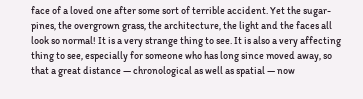face of a loved one after some sort of terrible accident. Yet the sugar-pines, the overgrown grass, the architecture, the light and the faces all look so normal! It is a very strange thing to see. It is also a very affecting thing to see, especially for someone who has long since moved away, so that a great distance — chronological as well as spatial — now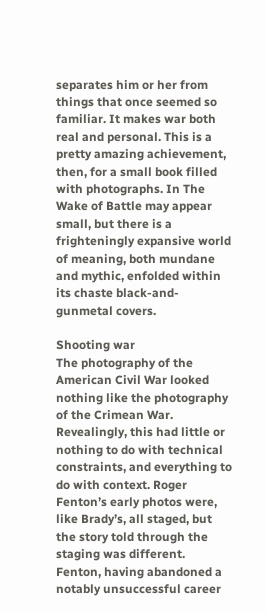separates him or her from things that once seemed so familiar. It makes war both real and personal. This is a pretty amazing achievement, then, for a small book filled with photographs. In The Wake of Battle may appear small, but there is a frighteningly expansive world of meaning, both mundane and mythic, enfolded within its chaste black-and-gunmetal covers.

Shooting war
The photography of the American Civil War looked nothing like the photography of the Crimean War. Revealingly, this had little or nothing to do with technical constraints, and everything to do with context. Roger Fenton’s early photos were, like Brady’s, all staged, but the story told through the staging was different. Fenton, having abandoned a notably unsuccessful career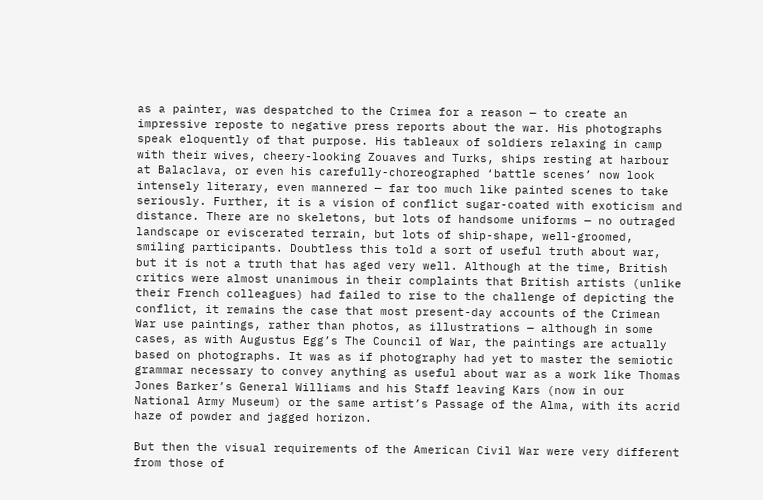as a painter, was despatched to the Crimea for a reason — to create an impressive reposte to negative press reports about the war. His photographs speak eloquently of that purpose. His tableaux of soldiers relaxing in camp with their wives, cheery-looking Zouaves and Turks, ships resting at harbour at Balaclava, or even his carefully-choreographed ‘battle scenes’ now look intensely literary, even mannered — far too much like painted scenes to take seriously. Further, it is a vision of conflict sugar-coated with exoticism and distance. There are no skeletons, but lots of handsome uniforms — no outraged landscape or eviscerated terrain, but lots of ship-shape, well-groomed, smiling participants. Doubtless this told a sort of useful truth about war, but it is not a truth that has aged very well. Although at the time, British critics were almost unanimous in their complaints that British artists (unlike their French colleagues) had failed to rise to the challenge of depicting the conflict, it remains the case that most present-day accounts of the Crimean War use paintings, rather than photos, as illustrations — although in some cases, as with Augustus Egg’s The Council of War, the paintings are actually based on photographs. It was as if photography had yet to master the semiotic grammar necessary to convey anything as useful about war as a work like Thomas Jones Barker’s General Williams and his Staff leaving Kars (now in our National Army Museum) or the same artist’s Passage of the Alma, with its acrid haze of powder and jagged horizon.

But then the visual requirements of the American Civil War were very different from those of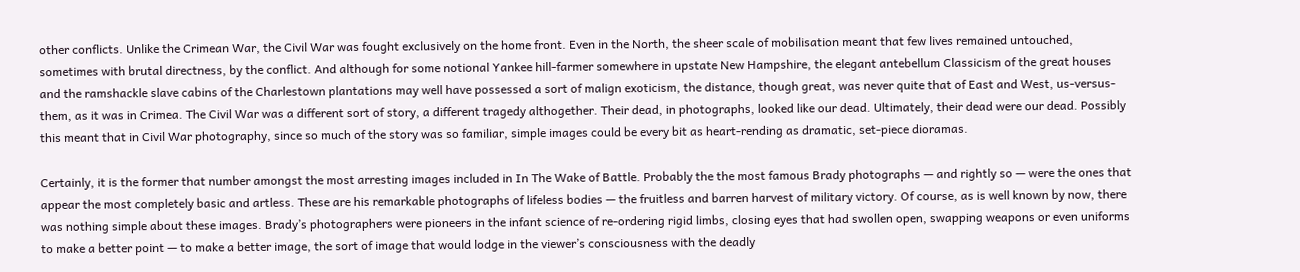other conflicts. Unlike the Crimean War, the Civil War was fought exclusively on the home front. Even in the North, the sheer scale of mobilisation meant that few lives remained untouched, sometimes with brutal directness, by the conflict. And although for some notional Yankee hill-farmer somewhere in upstate New Hampshire, the elegant antebellum Classicism of the great houses and the ramshackle slave cabins of the Charlestown plantations may well have possessed a sort of malign exoticism, the distance, though great, was never quite that of East and West, us-versus-them, as it was in Crimea. The Civil War was a different sort of story, a different tragedy althogether. Their dead, in photographs, looked like our dead. Ultimately, their dead were our dead. Possibly this meant that in Civil War photography, since so much of the story was so familiar, simple images could be every bit as heart-rending as dramatic, set-piece dioramas.

Certainly, it is the former that number amongst the most arresting images included in In The Wake of Battle. Probably the the most famous Brady photographs — and rightly so — were the ones that appear the most completely basic and artless. These are his remarkable photographs of lifeless bodies — the fruitless and barren harvest of military victory. Of course, as is well known by now, there was nothing simple about these images. Brady’s photographers were pioneers in the infant science of re-ordering rigid limbs, closing eyes that had swollen open, swapping weapons or even uniforms to make a better point — to make a better image, the sort of image that would lodge in the viewer’s consciousness with the deadly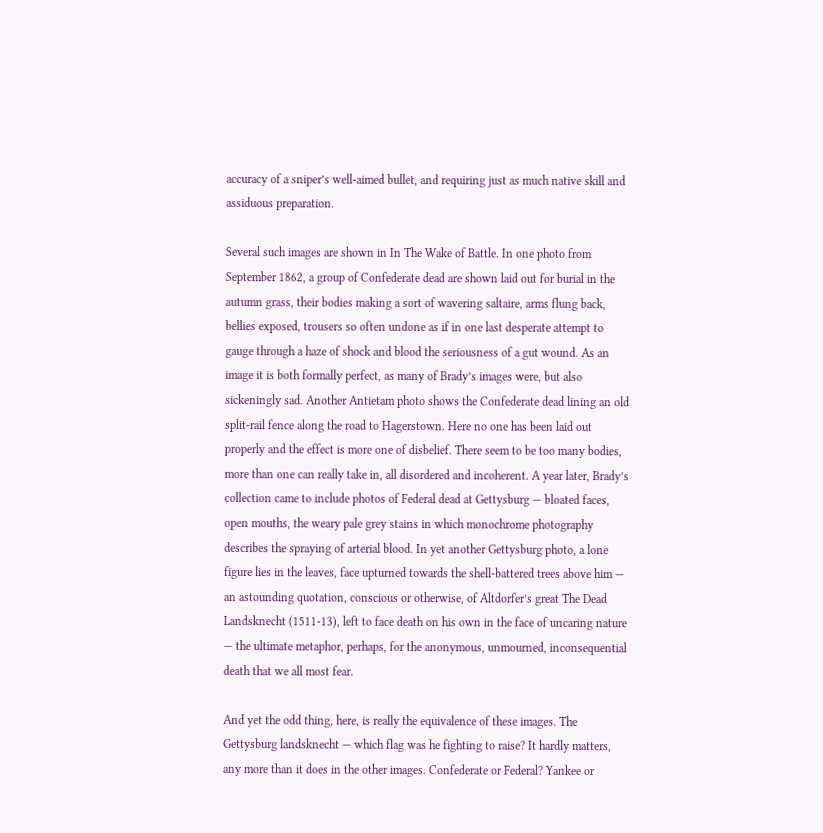accuracy of a sniper’s well-aimed bullet, and requiring just as much native skill and assiduous preparation.

Several such images are shown in In The Wake of Battle. In one photo from September 1862, a group of Confederate dead are shown laid out for burial in the autumn grass, their bodies making a sort of wavering saltaire, arms flung back, bellies exposed, trousers so often undone as if in one last desperate attempt to gauge through a haze of shock and blood the seriousness of a gut wound. As an image it is both formally perfect, as many of Brady’s images were, but also sickeningly sad. Another Antietam photo shows the Confederate dead lining an old split-rail fence along the road to Hagerstown. Here no one has been laid out properly and the effect is more one of disbelief. There seem to be too many bodies, more than one can really take in, all disordered and incoherent. A year later, Brady’s collection came to include photos of Federal dead at Gettysburg — bloated faces, open mouths, the weary pale grey stains in which monochrome photography describes the spraying of arterial blood. In yet another Gettysburg photo, a lone figure lies in the leaves, face upturned towards the shell-battered trees above him — an astounding quotation, conscious or otherwise, of Altdorfer’s great The Dead Landsknecht (1511-13), left to face death on his own in the face of uncaring nature — the ultimate metaphor, perhaps, for the anonymous, unmourned, inconsequential death that we all most fear.

And yet the odd thing, here, is really the equivalence of these images. The Gettysburg landsknecht — which flag was he fighting to raise? It hardly matters, any more than it does in the other images. Confederate or Federal? Yankee or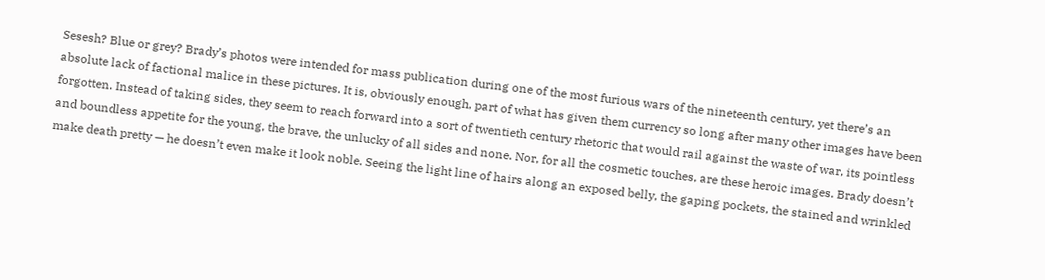Sesesh? Blue or grey? Brady’s photos were intended for mass publication during one of the most furious wars of the nineteenth century, yet there’s an absolute lack of factional malice in these pictures. It is, obviously enough, part of what has given them currency so long after many other images have been forgotten. Instead of taking sides, they seem to reach forward into a sort of twentieth century rhetoric that would rail against the waste of war, its pointless and boundless appetite for the young, the brave, the unlucky of all sides and none. Nor, for all the cosmetic touches, are these heroic images. Brady doesn’t make death pretty — he doesn’t even make it look noble. Seeing the light line of hairs along an exposed belly, the gaping pockets, the stained and wrinkled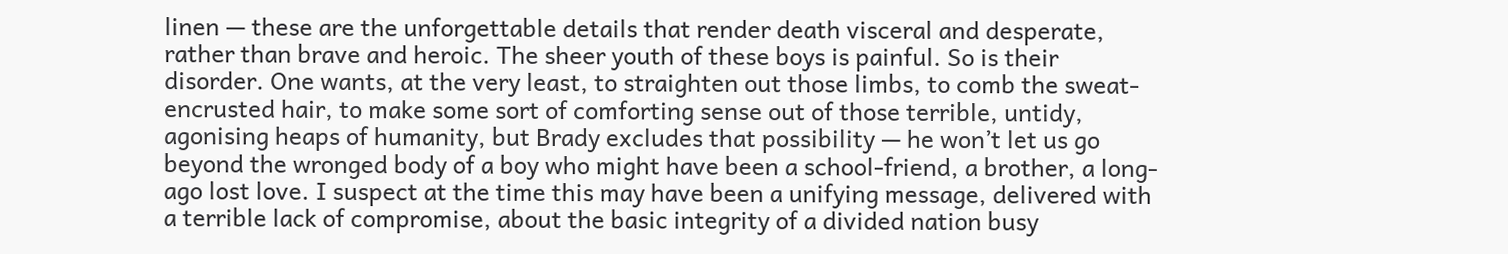linen — these are the unforgettable details that render death visceral and desperate, rather than brave and heroic. The sheer youth of these boys is painful. So is their disorder. One wants, at the very least, to straighten out those limbs, to comb the sweat-encrusted hair, to make some sort of comforting sense out of those terrible, untidy, agonising heaps of humanity, but Brady excludes that possibility — he won’t let us go beyond the wronged body of a boy who might have been a school-friend, a brother, a long-ago lost love. I suspect at the time this may have been a unifying message, delivered with a terrible lack of compromise, about the basic integrity of a divided nation busy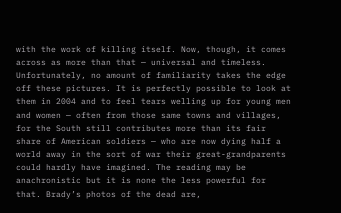with the work of killing itself. Now, though, it comes across as more than that — universal and timeless. Unfortunately, no amount of familiarity takes the edge off these pictures. It is perfectly possible to look at them in 2004 and to feel tears welling up for young men and women — often from those same towns and villages, for the South still contributes more than its fair share of American soldiers — who are now dying half a world away in the sort of war their great-grandparents could hardly have imagined. The reading may be anachronistic but it is none the less powerful for that. Brady’s photos of the dead are,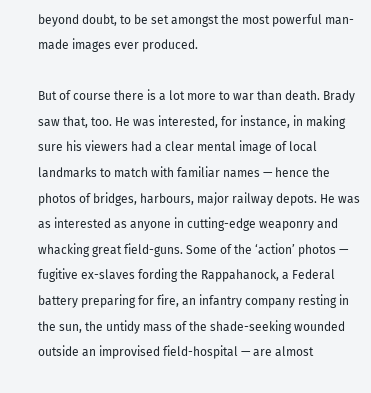beyond doubt, to be set amongst the most powerful man-made images ever produced.

But of course there is a lot more to war than death. Brady saw that, too. He was interested, for instance, in making sure his viewers had a clear mental image of local landmarks to match with familiar names — hence the photos of bridges, harbours, major railway depots. He was as interested as anyone in cutting-edge weaponry and whacking great field-guns. Some of the ‘action’ photos — fugitive ex-slaves fording the Rappahanock, a Federal battery preparing for fire, an infantry company resting in the sun, the untidy mass of the shade-seeking wounded outside an improvised field-hospital — are almost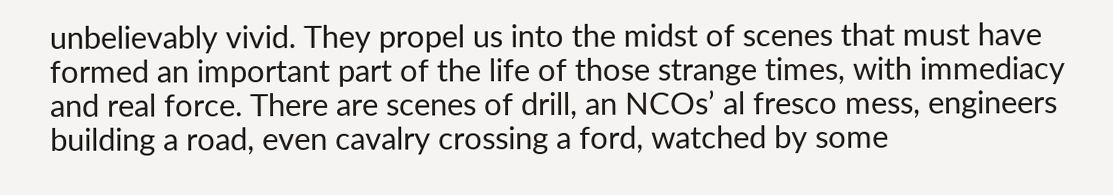unbelievably vivid. They propel us into the midst of scenes that must have formed an important part of the life of those strange times, with immediacy and real force. There are scenes of drill, an NCOs’ al fresco mess, engineers building a road, even cavalry crossing a ford, watched by some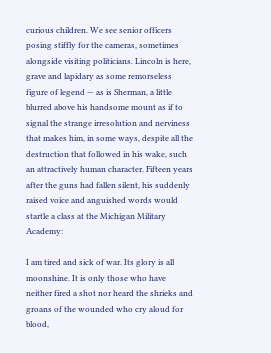curious children. We see senior officers posing stiffly for the cameras, sometimes alongside visiting politicians. Lincoln is here, grave and lapidary as some remorseless figure of legend — as is Sherman, a little blurred above his handsome mount as if to signal the strange irresolution and nerviness that makes him, in some ways, despite all the destruction that followed in his wake, such an attractively human character. Fifteen years after the guns had fallen silent, his suddenly raised voice and anguished words would startle a class at the Michigan Military Academy:

I am tired and sick of war. Its glory is all moonshine. It is only those who have neither fired a shot nor heard the shrieks and groans of the wounded who cry aloud for blood,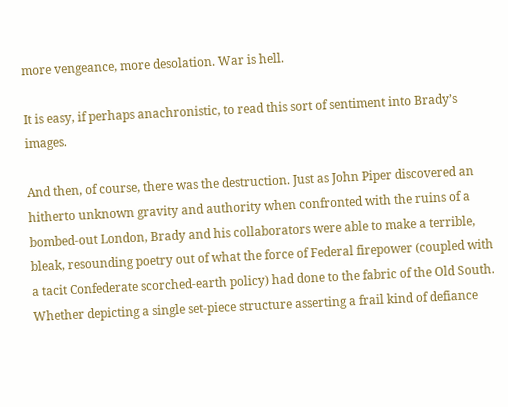more vengeance, more desolation. War is hell.

It is easy, if perhaps anachronistic, to read this sort of sentiment into Brady’s images.

And then, of course, there was the destruction. Just as John Piper discovered an hitherto unknown gravity and authority when confronted with the ruins of a bombed-out London, Brady and his collaborators were able to make a terrible, bleak, resounding poetry out of what the force of Federal firepower (coupled with a tacit Confederate scorched-earth policy) had done to the fabric of the Old South. Whether depicting a single set-piece structure asserting a frail kind of defiance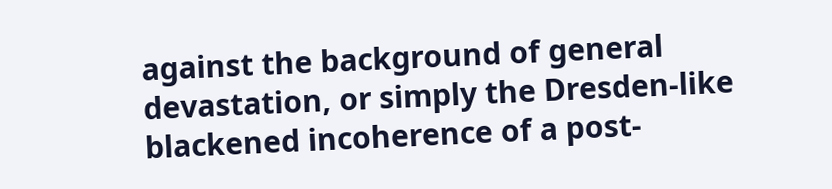against the background of general devastation, or simply the Dresden-like blackened incoherence of a post-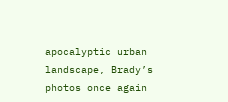apocalyptic urban landscape, Brady’s photos once again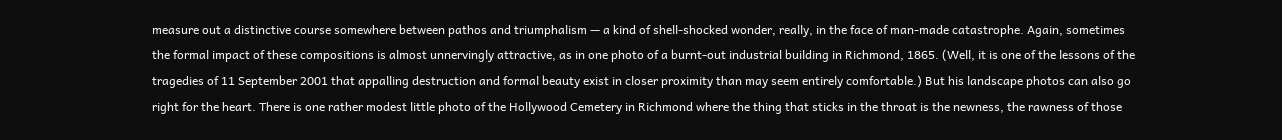measure out a distinctive course somewhere between pathos and triumphalism — a kind of shell-shocked wonder, really, in the face of man-made catastrophe. Again, sometimes the formal impact of these compositions is almost unnervingly attractive, as in one photo of a burnt-out industrial building in Richmond, 1865. (Well, it is one of the lessons of the tragedies of 11 September 2001 that appalling destruction and formal beauty exist in closer proximity than may seem entirely comfortable.) But his landscape photos can also go right for the heart. There is one rather modest little photo of the Hollywood Cemetery in Richmond where the thing that sticks in the throat is the newness, the rawness of those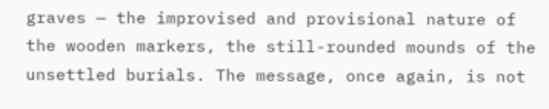graves — the improvised and provisional nature of the wooden markers, the still-rounded mounds of the unsettled burials. The message, once again, is not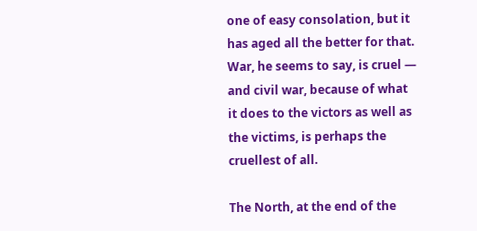one of easy consolation, but it has aged all the better for that. War, he seems to say, is cruel — and civil war, because of what it does to the victors as well as the victims, is perhaps the cruellest of all.

The North, at the end of the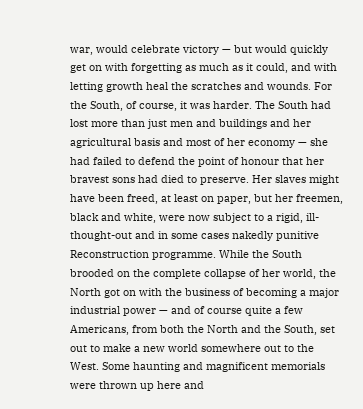war, would celebrate victory — but would quickly get on with forgetting as much as it could, and with letting growth heal the scratches and wounds. For the South, of course, it was harder. The South had lost more than just men and buildings and her agricultural basis and most of her economy — she had failed to defend the point of honour that her bravest sons had died to preserve. Her slaves might have been freed, at least on paper, but her freemen, black and white, were now subject to a rigid, ill-thought-out and in some cases nakedly punitive Reconstruction programme. While the South brooded on the complete collapse of her world, the North got on with the business of becoming a major industrial power — and of course quite a few Americans, from both the North and the South, set out to make a new world somewhere out to the West. Some haunting and magnificent memorials were thrown up here and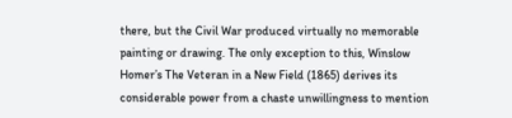there, but the Civil War produced virtually no memorable painting or drawing. The only exception to this, Winslow Homer’s The Veteran in a New Field (1865) derives its considerable power from a chaste unwillingness to mention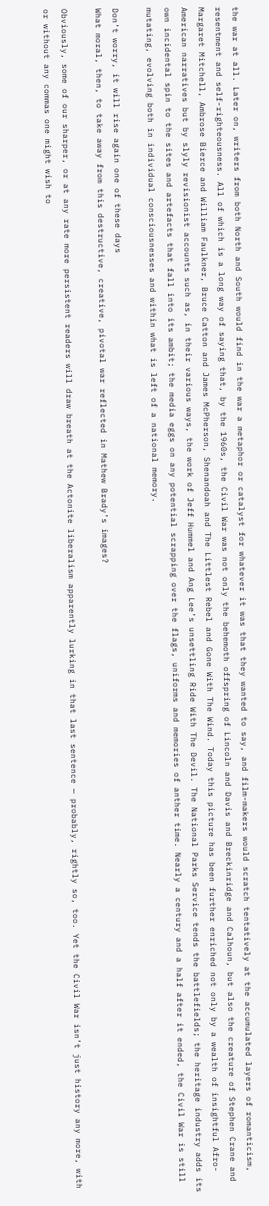the war at all. Later on, writers from both North and South would find in the war a metaphor or catalyst for whatever it was that they wanted to say, and film-makers would scratch tentatively at the accumulated layers of romanticism, resentment and self-righteousness. All of which is a long way of saying that, by the 1960s, the Civil War was not only the behemoth offspring of Lincoln and Davis and Breckinridge and Calhoun, but also the creature of Stephen Crane and Margaret Mitchell, Ambrose Bierce and William Faulkner, Bruce Catton and James McPherson, Shenandoah and The Littlest Rebel and Gone With The Wind. Today this picture has been further enriched not only by a wealth of insightful Afro-American narratives but by slyly revisionist accounts such as, in their various ways, the work of Jeff Hummel and Ang Lee’s unsettling Ride With The Devil. The National Parks Service tends the battlefields; the heritage industry adds its own incidental spin to the sites and artefacts that fall into its ambit; the media eggs on any potential scrapping over the flags, uniforms and memories of anther time. Nearly a century and a half after it ended, the Civil War is still mutating, evolving both in individual consciousnesses and within what is left of a national memory.

Don’t worry, it will rise again one of these days
What moral, then, to take away from this destructive, creative, pivotal war reflected in Mathew Brady’s images?

Obviously, some of our sharper, or at any rate more persistent readers will draw breath at the Actonite liberalism apparently lurking in that last sentence — probably, rightly so, too. Yet the Civil War isn’t just history any more, with or without any commas one might wish to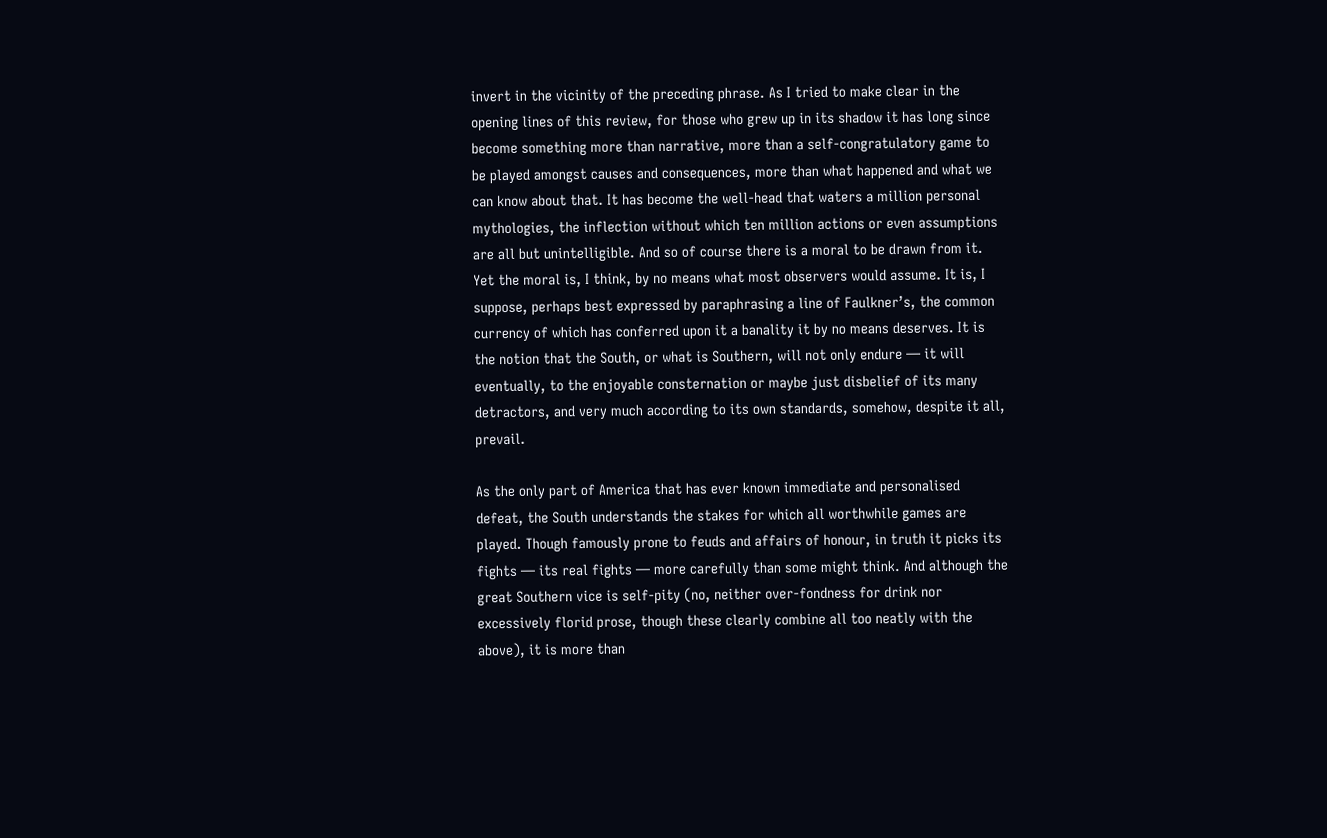invert in the vicinity of the preceding phrase. As I tried to make clear in the opening lines of this review, for those who grew up in its shadow it has long since become something more than narrative, more than a self-congratulatory game to be played amongst causes and consequences, more than what happened and what we can know about that. It has become the well-head that waters a million personal mythologies, the inflection without which ten million actions or even assumptions are all but unintelligible. And so of course there is a moral to be drawn from it. Yet the moral is, I think, by no means what most observers would assume. It is, I suppose, perhaps best expressed by paraphrasing a line of Faulkner’s, the common currency of which has conferred upon it a banality it by no means deserves. It is the notion that the South, or what is Southern, will not only endure — it will eventually, to the enjoyable consternation or maybe just disbelief of its many detractors, and very much according to its own standards, somehow, despite it all, prevail.

As the only part of America that has ever known immediate and personalised defeat, the South understands the stakes for which all worthwhile games are played. Though famously prone to feuds and affairs of honour, in truth it picks its fights — its real fights — more carefully than some might think. And although the great Southern vice is self-pity (no, neither over-fondness for drink nor excessively florid prose, though these clearly combine all too neatly with the above), it is more than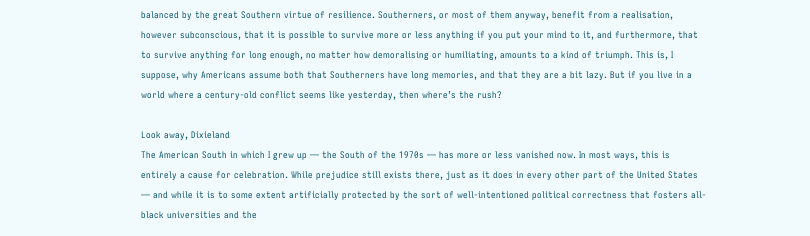balanced by the great Southern virtue of resilience. Southerners, or most of them anyway, benefit from a realisation, however subconscious, that it is possible to survive more or less anything if you put your mind to it, and furthermore, that to survive anything for long enough, no matter how demoralising or humiliating, amounts to a kind of triumph. This is, I suppose, why Americans assume both that Southerners have long memories, and that they are a bit lazy. But if you live in a world where a century-old conflict seems like yesterday, then where’s the rush?

Look away, Dixieland
The American South in which I grew up — the South of the 1970s — has more or less vanished now. In most ways, this is entirely a cause for celebration. While prejudice still exists there, just as it does in every other part of the United States — and while it is to some extent artificially protected by the sort of well-intentioned political correctness that fosters all-black universities and the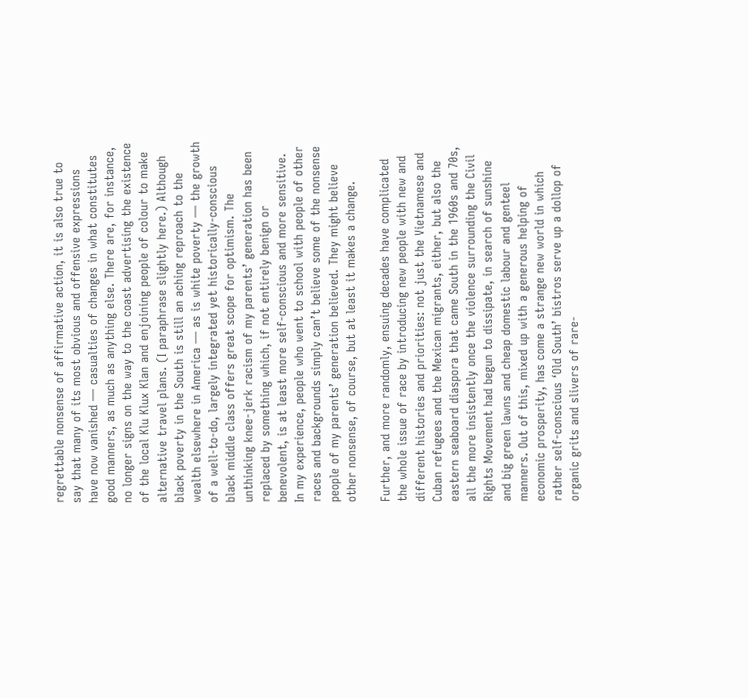regrettable nonsense of affirmative action, it is also true to say that many of its most obvious and offensive expressions have now vanished — casualties of changes in what constitutes good manners, as much as anything else. There are, for instance, no longer signs on the way to the coast advertising the existence of the local Klu Klux Klan and enjoining people of colour to make alternative travel plans. (I paraphrase slightly here.) Although black poverty in the South is still an aching reproach to the wealth elsewhere in America — as is white poverty — the growth of a well-to-do, largely integrated yet historically-conscious black middle class offers great scope for optimism. The unthinking knee-jerk racism of my parents’ generation has been replaced by something which, if not entirely benign or benevolent, is at least more self-conscious and more sensitive. In my experience, people who went to school with people of other races and backgrounds simply can’t believe some of the nonsense people of my parents’ generation believed. They might believe other nonsense, of course, but at least it makes a change.

Further, and more randomly, ensuing decades have complicated the whole issue of race by introducing new people with new and different histories and priorities: not just the Vietnamese and Cuban refugees and the Mexican migrants, either, but also the eastern seaboard diaspora that came South in the 1960s and 70s, all the more insistently once the violence surrounding the Civil Rights Movement had begun to dissipate, in search of sunshine and big green lawns and cheap domestic labour and genteel manners. Out of this, mixed up with a generous helping of economic prosperity, has come a strange new world in which rather self-conscious ‘Old South’ bistros serve up a dollop of organic grits and slivers of rare-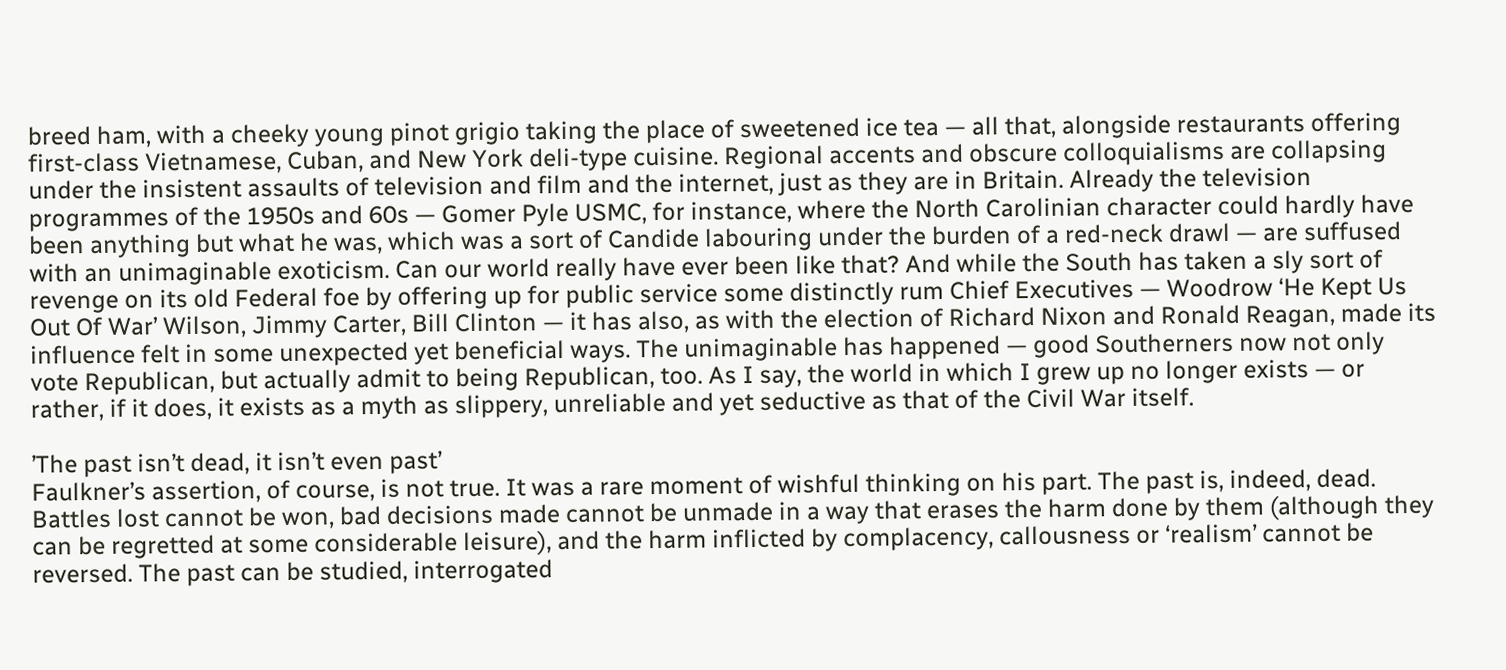breed ham, with a cheeky young pinot grigio taking the place of sweetened ice tea — all that, alongside restaurants offering first-class Vietnamese, Cuban, and New York deli-type cuisine. Regional accents and obscure colloquialisms are collapsing under the insistent assaults of television and film and the internet, just as they are in Britain. Already the television programmes of the 1950s and 60s — Gomer Pyle USMC, for instance, where the North Carolinian character could hardly have been anything but what he was, which was a sort of Candide labouring under the burden of a red-neck drawl — are suffused with an unimaginable exoticism. Can our world really have ever been like that? And while the South has taken a sly sort of revenge on its old Federal foe by offering up for public service some distinctly rum Chief Executives — Woodrow ‘He Kept Us Out Of War’ Wilson, Jimmy Carter, Bill Clinton — it has also, as with the election of Richard Nixon and Ronald Reagan, made its influence felt in some unexpected yet beneficial ways. The unimaginable has happened — good Southerners now not only vote Republican, but actually admit to being Republican, too. As I say, the world in which I grew up no longer exists — or rather, if it does, it exists as a myth as slippery, unreliable and yet seductive as that of the Civil War itself.

’The past isn’t dead, it isn’t even past’
Faulkner’s assertion, of course, is not true. It was a rare moment of wishful thinking on his part. The past is, indeed, dead. Battles lost cannot be won, bad decisions made cannot be unmade in a way that erases the harm done by them (although they can be regretted at some considerable leisure), and the harm inflicted by complacency, callousness or ‘realism’ cannot be reversed. The past can be studied, interrogated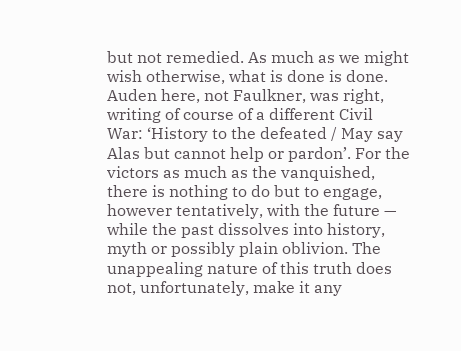but not remedied. As much as we might wish otherwise, what is done is done. Auden here, not Faulkner, was right, writing of course of a different Civil War: ‘History to the defeated / May say Alas but cannot help or pardon’. For the victors as much as the vanquished, there is nothing to do but to engage, however tentatively, with the future — while the past dissolves into history, myth or possibly plain oblivion. The unappealing nature of this truth does not, unfortunately, make it any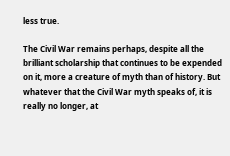less true.

The Civil War remains perhaps, despite all the brilliant scholarship that continues to be expended on it, more a creature of myth than of history. But whatever that the Civil War myth speaks of, it is really no longer, at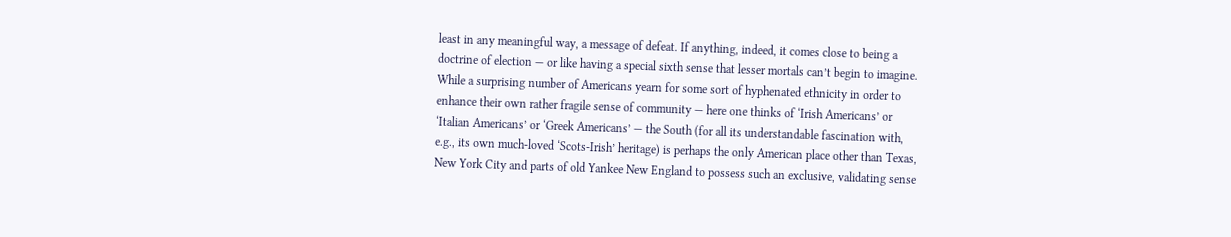least in any meaningful way, a message of defeat. If anything, indeed, it comes close to being a doctrine of election — or like having a special sixth sense that lesser mortals can’t begin to imagine. While a surprising number of Americans yearn for some sort of hyphenated ethnicity in order to enhance their own rather fragile sense of community — here one thinks of ‘Irish Americans’ or ‘Italian Americans’ or ‘Greek Americans’ — the South (for all its understandable fascination with, e.g., its own much-loved ‘Scots-Irish’ heritage) is perhaps the only American place other than Texas, New York City and parts of old Yankee New England to possess such an exclusive, validating sense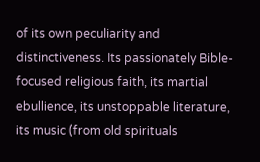of its own peculiarity and distinctiveness. Its passionately Bible-focused religious faith, its martial ebullience, its unstoppable literature, its music (from old spirituals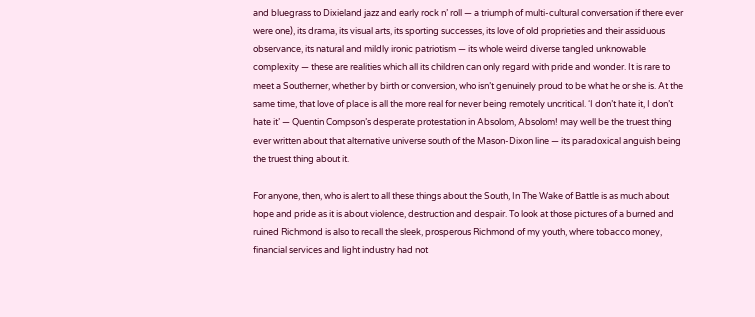and bluegrass to Dixieland jazz and early rock n’ roll — a triumph of multi-cultural conversation if there ever were one), its drama, its visual arts, its sporting successes, its love of old proprieties and their assiduous observance, its natural and mildly ironic patriotism — its whole weird diverse tangled unknowable complexity — these are realities which all its children can only regard with pride and wonder. It is rare to meet a Southerner, whether by birth or conversion, who isn’t genuinely proud to be what he or she is. At the same time, that love of place is all the more real for never being remotely uncritical. ‘I don’t hate it, I don’t hate it’ — Quentin Compson’s desperate protestation in Absolom, Absolom! may well be the truest thing ever written about that alternative universe south of the Mason-Dixon line — its paradoxical anguish being the truest thing about it.

For anyone, then, who is alert to all these things about the South, In The Wake of Battle is as much about hope and pride as it is about violence, destruction and despair. To look at those pictures of a burned and ruined Richmond is also to recall the sleek, prosperous Richmond of my youth, where tobacco money, financial services and light industry had not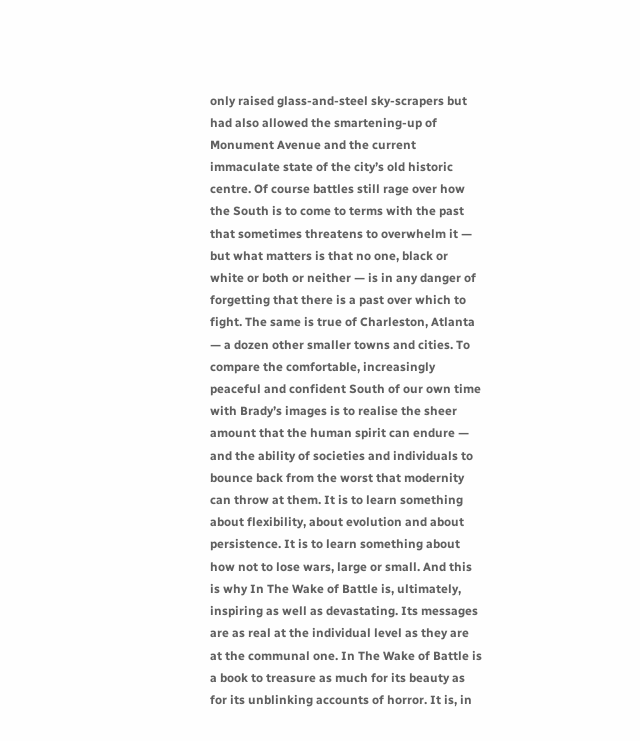only raised glass-and-steel sky-scrapers but had also allowed the smartening-up of Monument Avenue and the current immaculate state of the city’s old historic centre. Of course battles still rage over how the South is to come to terms with the past that sometimes threatens to overwhelm it — but what matters is that no one, black or white or both or neither — is in any danger of forgetting that there is a past over which to fight. The same is true of Charleston, Atlanta — a dozen other smaller towns and cities. To compare the comfortable, increasingly peaceful and confident South of our own time with Brady’s images is to realise the sheer amount that the human spirit can endure — and the ability of societies and individuals to bounce back from the worst that modernity can throw at them. It is to learn something about flexibility, about evolution and about persistence. It is to learn something about how not to lose wars, large or small. And this is why In The Wake of Battle is, ultimately, inspiring as well as devastating. Its messages are as real at the individual level as they are at the communal one. In The Wake of Battle is a book to treasure as much for its beauty as for its unblinking accounts of horror. It is, in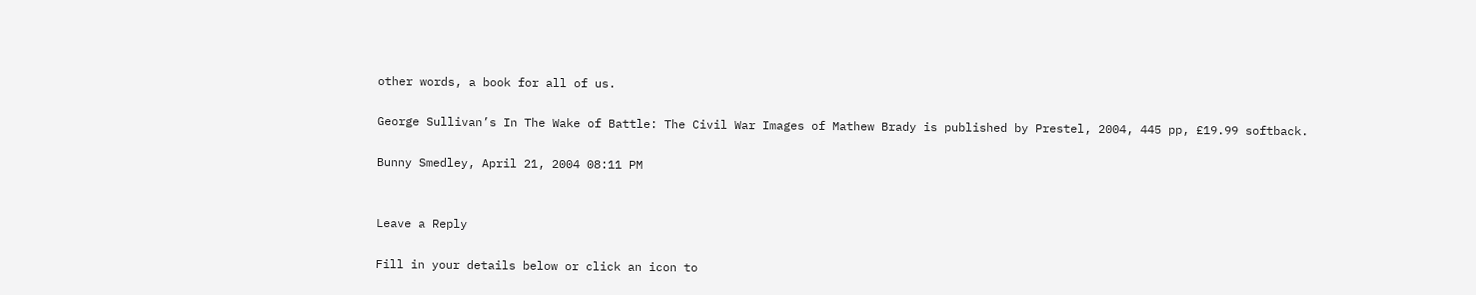other words, a book for all of us.

George Sullivan’s In The Wake of Battle: The Civil War Images of Mathew Brady is published by Prestel, 2004, 445 pp, £19.99 softback.

Bunny Smedley, April 21, 2004 08:11 PM


Leave a Reply

Fill in your details below or click an icon to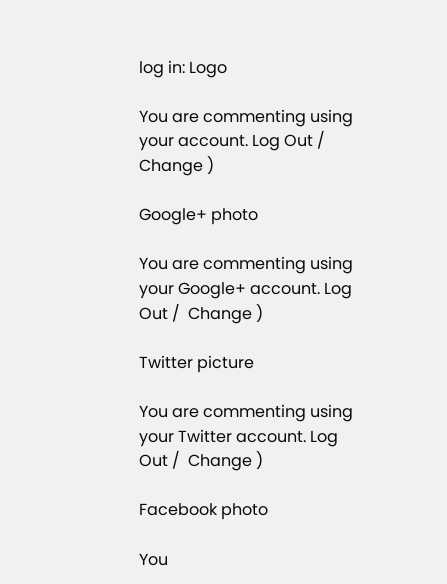log in: Logo

You are commenting using your account. Log Out /  Change )

Google+ photo

You are commenting using your Google+ account. Log Out /  Change )

Twitter picture

You are commenting using your Twitter account. Log Out /  Change )

Facebook photo

You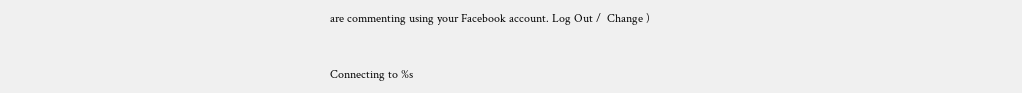are commenting using your Facebook account. Log Out /  Change )


Connecting to %s